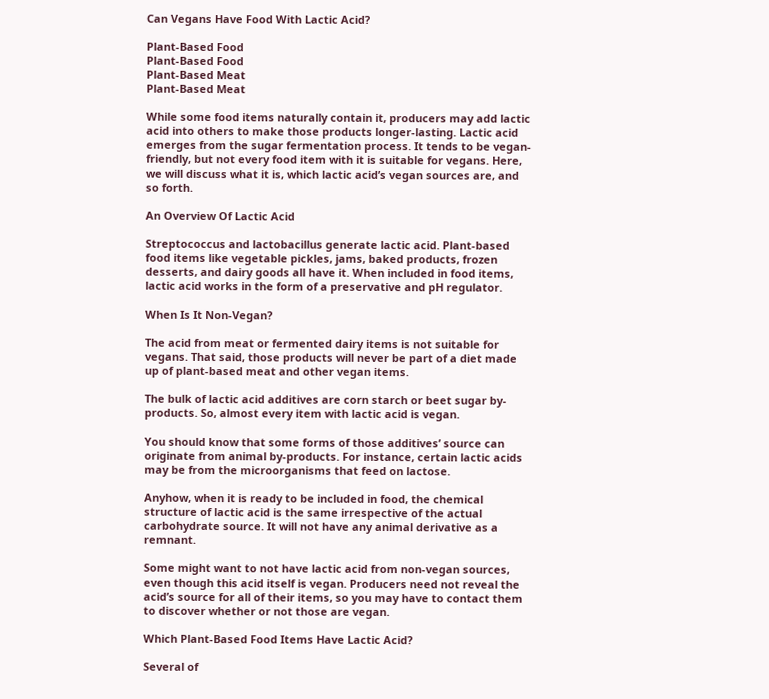Can Vegans Have Food With Lactic Acid?

Plant-Based Food
Plant-Based Food
Plant-Based Meat
Plant-Based Meat

While some food items naturally contain it, producers may add lactic acid into others to make those products longer-lasting. Lactic acid emerges from the sugar fermentation process. It tends to be vegan-friendly, but not every food item with it is suitable for vegans. Here, we will discuss what it is, which lactic acid’s vegan sources are, and so forth.

An Overview Of Lactic Acid

Streptococcus and lactobacillus generate lactic acid. Plant-based food items like vegetable pickles, jams, baked products, frozen desserts, and dairy goods all have it. When included in food items, lactic acid works in the form of a preservative and pH regulator.

When Is It Non-Vegan?

The acid from meat or fermented dairy items is not suitable for vegans. That said, those products will never be part of a diet made up of plant-based meat and other vegan items.

The bulk of lactic acid additives are corn starch or beet sugar by-products. So, almost every item with lactic acid is vegan.

You should know that some forms of those additives’ source can originate from animal by-products. For instance, certain lactic acids may be from the microorganisms that feed on lactose.

Anyhow, when it is ready to be included in food, the chemical structure of lactic acid is the same irrespective of the actual carbohydrate source. It will not have any animal derivative as a remnant.

Some might want to not have lactic acid from non-vegan sources, even though this acid itself is vegan. Producers need not reveal the acid’s source for all of their items, so you may have to contact them to discover whether or not those are vegan.

Which Plant-Based Food Items Have Lactic Acid?

Several of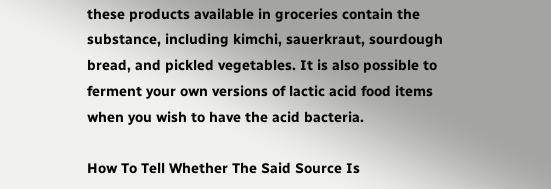these products available in groceries contain the substance, including kimchi, sauerkraut, sourdough bread, and pickled vegetables. It is also possible to ferment your own versions of lactic acid food items when you wish to have the acid bacteria.

How To Tell Whether The Said Source Is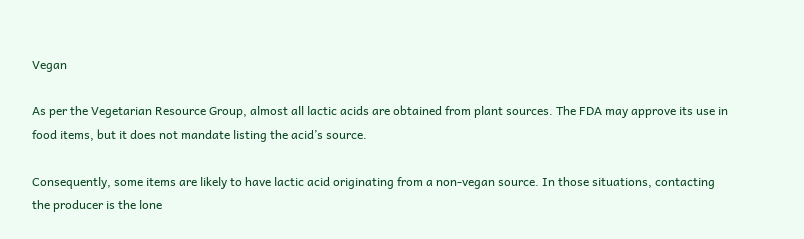Vegan

As per the Vegetarian Resource Group, almost all lactic acids are obtained from plant sources. The FDA may approve its use in food items, but it does not mandate listing the acid’s source.

Consequently, some items are likely to have lactic acid originating from a non-vegan source. In those situations, contacting the producer is the lone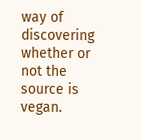way of discovering whether or not the source is vegan.